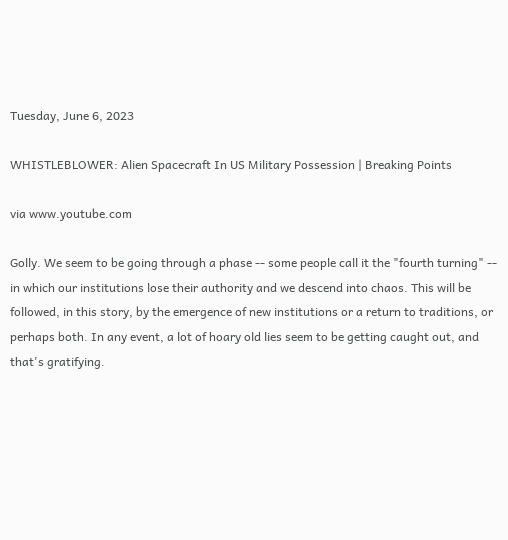Tuesday, June 6, 2023

WHISTLEBLOWER: Alien Spacecraft In US Military Possession | Breaking Points

via www.youtube.com

Golly. We seem to be going through a phase -- some people call it the "fourth turning" -- in which our institutions lose their authority and we descend into chaos. This will be followed, in this story, by the emergence of new institutions or a return to traditions, or perhaps both. In any event, a lot of hoary old lies seem to be getting caught out, and that's gratifying.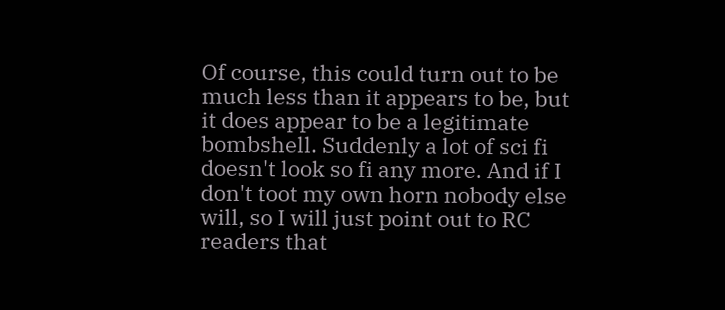Of course, this could turn out to be much less than it appears to be, but it does appear to be a legitimate bombshell. Suddenly a lot of sci fi doesn't look so fi any more. And if I don't toot my own horn nobody else will, so I will just point out to RC readers that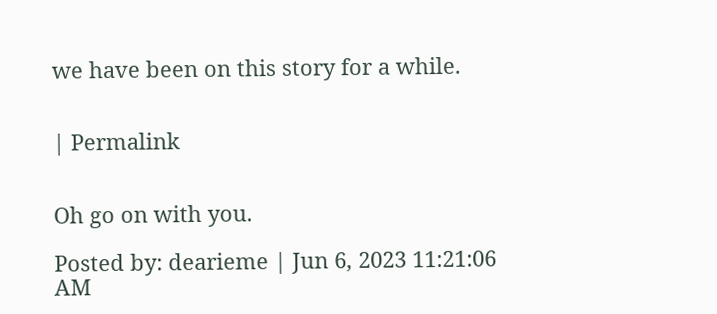we have been on this story for a while.


| Permalink


Oh go on with you.

Posted by: dearieme | Jun 6, 2023 11:21:06 AM